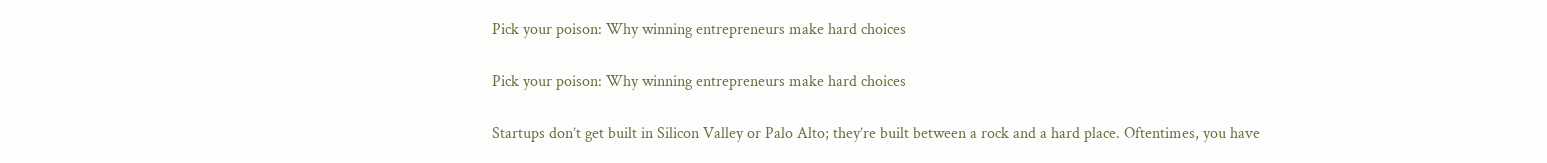Pick your poison: Why winning entrepreneurs make hard choices

Pick your poison: Why winning entrepreneurs make hard choices

Startups don’t get built in Silicon Valley or Palo Alto; they’re built between a rock and a hard place. Oftentimes, you have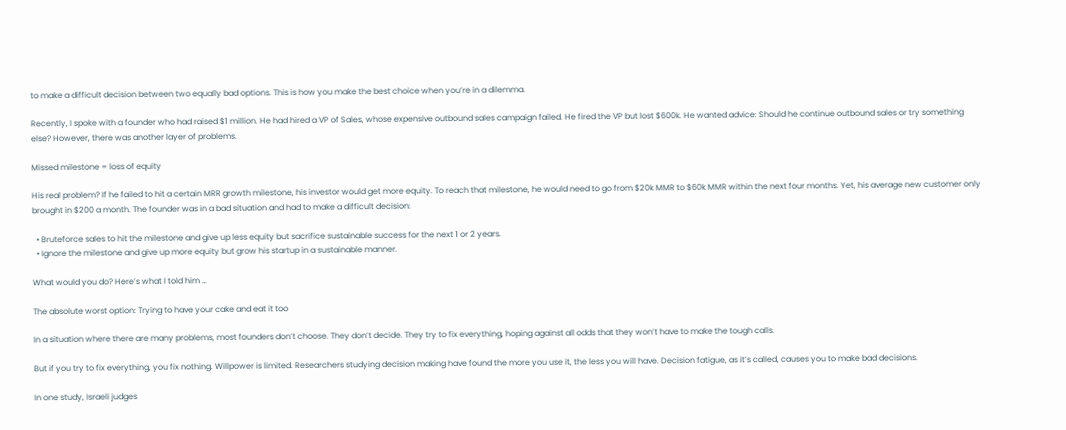to make a difficult decision between two equally bad options. This is how you make the best choice when you’re in a dilemma.

Recently, I spoke with a founder who had raised $1 million. He had hired a VP of Sales, whose expensive outbound sales campaign failed. He fired the VP but lost $600k. He wanted advice: Should he continue outbound sales or try something else? However, there was another layer of problems.

Missed milestone = loss of equity

His real problem? If he failed to hit a certain MRR growth milestone, his investor would get more equity. To reach that milestone, he would need to go from $20k MMR to $60k MMR within the next four months. Yet, his average new customer only brought in $200 a month. The founder was in a bad situation and had to make a difficult decision:

  • Bruteforce sales to hit the milestone and give up less equity but sacrifice sustainable success for the next 1 or 2 years.
  • Ignore the milestone and give up more equity but grow his startup in a sustainable manner.

What would you do? Here’s what I told him …

The absolute worst option: Trying to have your cake and eat it too

In a situation where there are many problems, most founders don’t choose. They don’t decide. They try to fix everything, hoping against all odds that they won’t have to make the tough calls.

But if you try to fix everything, you fix nothing. Willpower is limited. Researchers studying decision making have found the more you use it, the less you will have. Decision fatigue, as it’s called, causes you to make bad decisions.

In one study, Israeli judges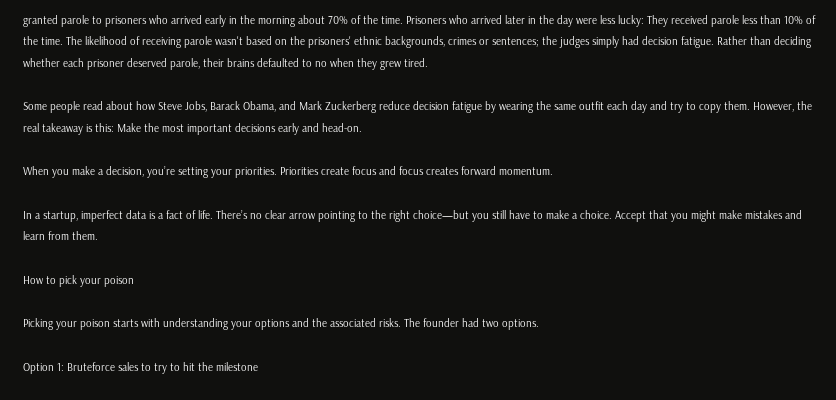granted parole to prisoners who arrived early in the morning about 70% of the time. Prisoners who arrived later in the day were less lucky: They received parole less than 10% of the time. The likelihood of receiving parole wasn't based on the prisoners' ethnic backgrounds, crimes or sentences; the judges simply had decision fatigue. Rather than deciding whether each prisoner deserved parole, their brains defaulted to no when they grew tired.

Some people read about how Steve Jobs, Barack Obama, and Mark Zuckerberg reduce decision fatigue by wearing the same outfit each day and try to copy them. However, the real takeaway is this: Make the most important decisions early and head-on.

When you make a decision, you’re setting your priorities. Priorities create focus and focus creates forward momentum.

In a startup, imperfect data is a fact of life. There’s no clear arrow pointing to the right choice—but you still have to make a choice. Accept that you might make mistakes and learn from them.

How to pick your poison

Picking your poison starts with understanding your options and the associated risks. The founder had two options.

Option 1: Bruteforce sales to try to hit the milestone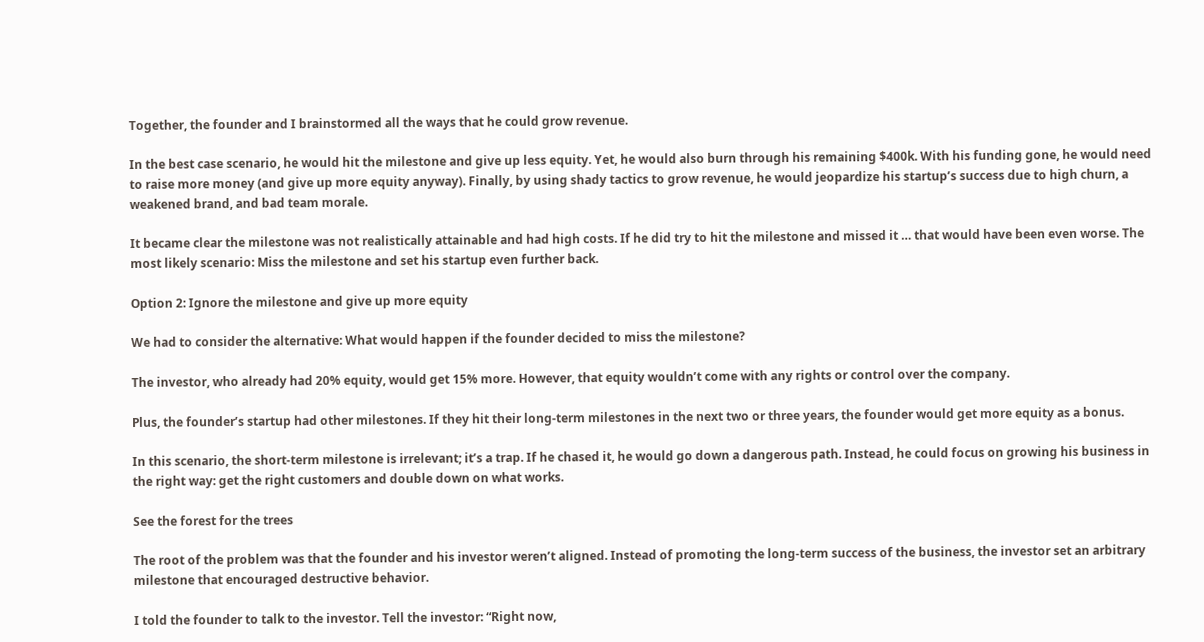Together, the founder and I brainstormed all the ways that he could grow revenue.

In the best case scenario, he would hit the milestone and give up less equity. Yet, he would also burn through his remaining $400k. With his funding gone, he would need to raise more money (and give up more equity anyway). Finally, by using shady tactics to grow revenue, he would jeopardize his startup’s success due to high churn, a weakened brand, and bad team morale.

It became clear the milestone was not realistically attainable and had high costs. If he did try to hit the milestone and missed it … that would have been even worse. The most likely scenario: Miss the milestone and set his startup even further back.

Option 2: Ignore the milestone and give up more equity

We had to consider the alternative: What would happen if the founder decided to miss the milestone?

The investor, who already had 20% equity, would get 15% more. However, that equity wouldn’t come with any rights or control over the company.

Plus, the founder’s startup had other milestones. If they hit their long-term milestones in the next two or three years, the founder would get more equity as a bonus.

In this scenario, the short-term milestone is irrelevant; it’s a trap. If he chased it, he would go down a dangerous path. Instead, he could focus on growing his business in the right way: get the right customers and double down on what works.

See the forest for the trees

The root of the problem was that the founder and his investor weren’t aligned. Instead of promoting the long-term success of the business, the investor set an arbitrary milestone that encouraged destructive behavior.

I told the founder to talk to the investor. Tell the investor: “Right now,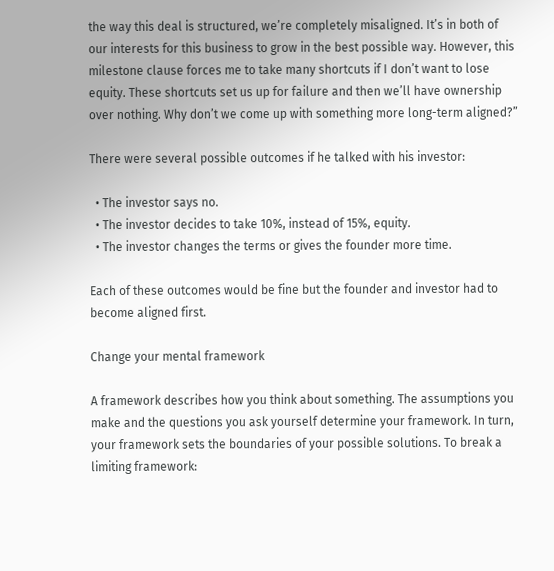the way this deal is structured, we’re completely misaligned. It’s in both of our interests for this business to grow in the best possible way. However, this milestone clause forces me to take many shortcuts if I don’t want to lose equity. These shortcuts set us up for failure and then we’ll have ownership over nothing. Why don’t we come up with something more long-term aligned?”

There were several possible outcomes if he talked with his investor:

  • The investor says no.
  • The investor decides to take 10%, instead of 15%, equity.
  • The investor changes the terms or gives the founder more time.

Each of these outcomes would be fine but the founder and investor had to become aligned first.

Change your mental framework

A framework describes how you think about something. The assumptions you make and the questions you ask yourself determine your framework. In turn, your framework sets the boundaries of your possible solutions. To break a limiting framework: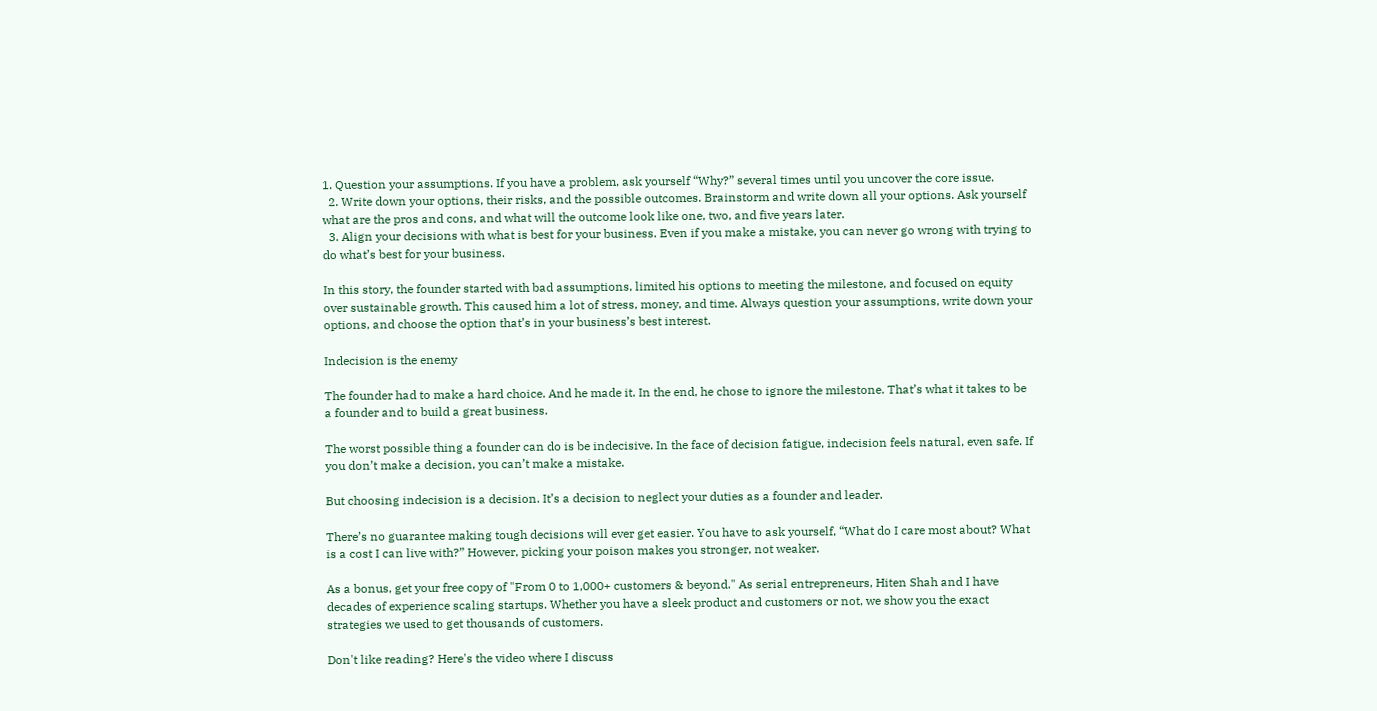1. Question your assumptions. If you have a problem, ask yourself “Why?” several times until you uncover the core issue.
  2. Write down your options, their risks, and the possible outcomes. Brainstorm and write down all your options. Ask yourself what are the pros and cons, and what will the outcome look like one, two, and five years later.
  3. Align your decisions with what is best for your business. Even if you make a mistake, you can never go wrong with trying to do what’s best for your business.

In this story, the founder started with bad assumptions, limited his options to meeting the milestone, and focused on equity over sustainable growth. This caused him a lot of stress, money, and time. Always question your assumptions, write down your options, and choose the option that’s in your business’s best interest.

Indecision is the enemy

The founder had to make a hard choice. And he made it. In the end, he chose to ignore the milestone. That’s what it takes to be a founder and to build a great business.

The worst possible thing a founder can do is be indecisive. In the face of decision fatigue, indecision feels natural, even safe. If you don’t make a decision, you can’t make a mistake.

But choosing indecision is a decision. It’s a decision to neglect your duties as a founder and leader.

There’s no guarantee making tough decisions will ever get easier. You have to ask yourself, “What do I care most about? What is a cost I can live with?” However, picking your poison makes you stronger, not weaker.

As a bonus, get your free copy of "From 0 to 1,000+ customers & beyond." As serial entrepreneurs, Hiten Shah and I have decades of experience scaling startups. Whether you have a sleek product and customers or not, we show you the exact strategies we used to get thousands of customers.

Don't like reading? Here's the video where I discuss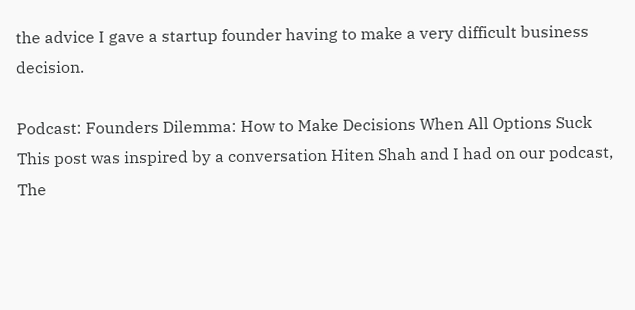the advice I gave a startup founder having to make a very difficult business decision.

Podcast: Founders Dilemma: How to Make Decisions When All Options Suck
This post was inspired by a conversation Hiten Shah and I had on our podcast, The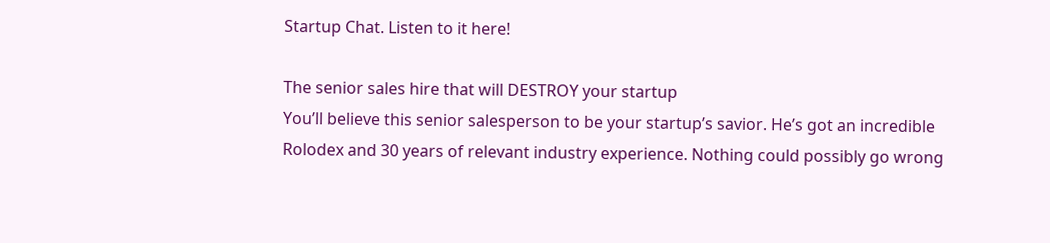Startup Chat. Listen to it here!

The senior sales hire that will DESTROY your startup
You’ll believe this senior salesperson to be your startup’s savior. He’s got an incredible Rolodex and 30 years of relevant industry experience. Nothing could possibly go wrong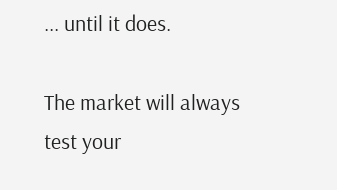... until it does.

The market will always test your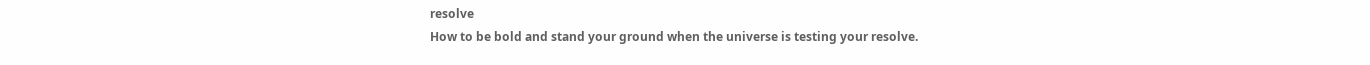resolve
How to be bold and stand your ground when the universe is testing your resolve.